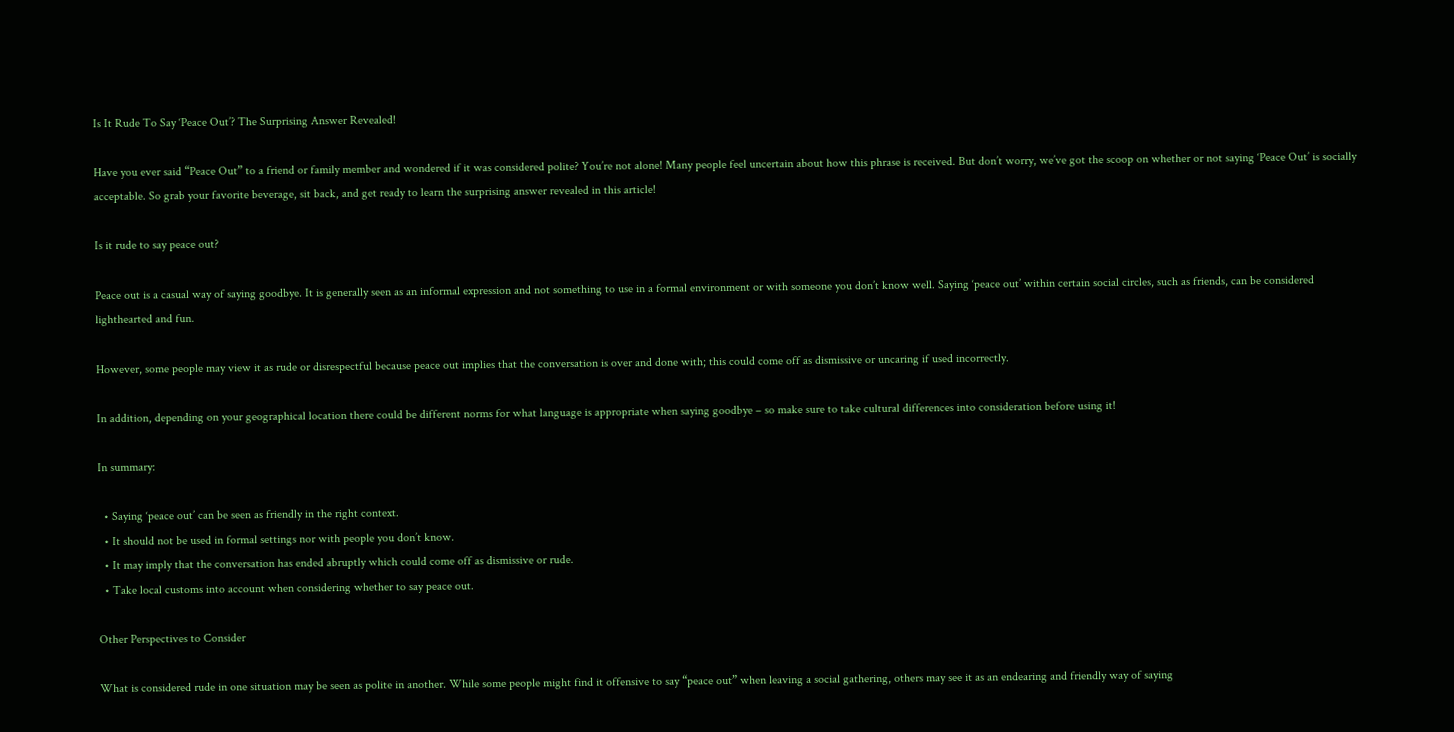Is It Rude To Say ‘Peace Out’? The Surprising Answer Revealed!

Have you ever said “Peace Out” to a friend or family member and wondered if it was considered polite? You’re not alone! Many people feel uncertain about how this phrase is received. But don’t worry, we’ve got the scoop on whether or not saying ‘Peace Out’ is socially acceptable. So grab your favorite beverage, sit back, and get ready to learn the surprising answer revealed in this article!

Is it rude to say peace out?

Peace out is a casual way of saying goodbye. It is generally seen as an informal expression and not something to use in a formal environment or with someone you don’t know well. Saying ‘peace out’ within certain social circles, such as friends, can be considered lighthearted and fun.

However, some people may view it as rude or disrespectful because peace out implies that the conversation is over and done with; this could come off as dismissive or uncaring if used incorrectly.

In addition, depending on your geographical location there could be different norms for what language is appropriate when saying goodbye – so make sure to take cultural differences into consideration before using it!

In summary:

  • Saying ‘peace out’ can be seen as friendly in the right context.
  • It should not be used in formal settings nor with people you don’t know.
  • It may imply that the conversation has ended abruptly which could come off as dismissive or rude.
  • Take local customs into account when considering whether to say peace out.

Other Perspectives to Consider

What is considered rude in one situation may be seen as polite in another. While some people might find it offensive to say “peace out” when leaving a social gathering, others may see it as an endearing and friendly way of saying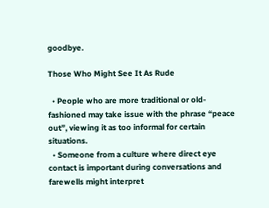goodbye.

Those Who Might See It As Rude

  • People who are more traditional or old-fashioned may take issue with the phrase “peace out”, viewing it as too informal for certain situations.
  • Someone from a culture where direct eye contact is important during conversations and farewells might interpret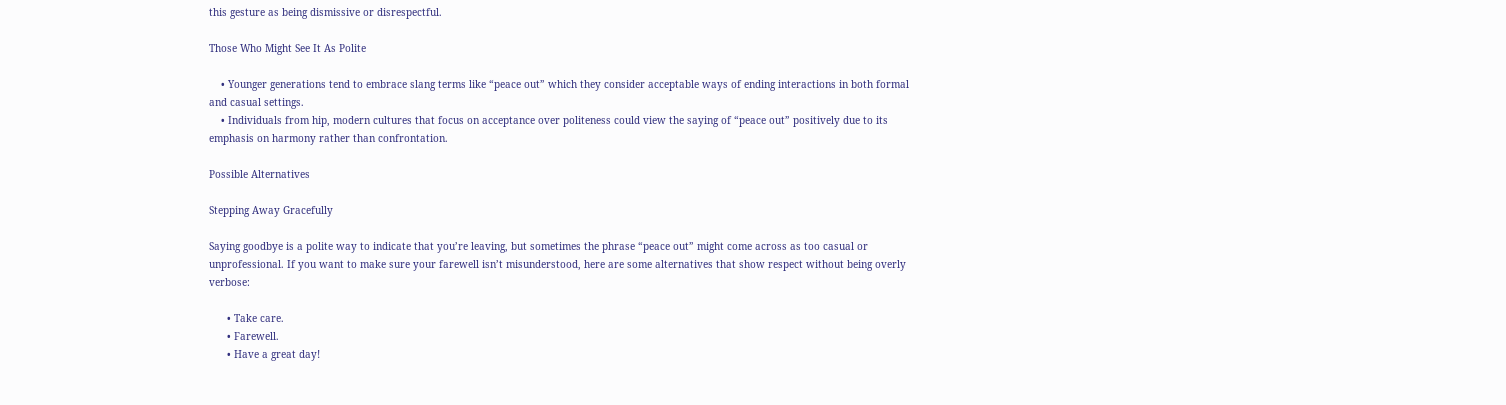this gesture as being dismissive or disrespectful.

Those Who Might See It As Polite

    • Younger generations tend to embrace slang terms like “peace out” which they consider acceptable ways of ending interactions in both formal and casual settings.
    • Individuals from hip, modern cultures that focus on acceptance over politeness could view the saying of “peace out” positively due to its emphasis on harmony rather than confrontation.

Possible Alternatives

Stepping Away Gracefully

Saying goodbye is a polite way to indicate that you’re leaving, but sometimes the phrase “peace out” might come across as too casual or unprofessional. If you want to make sure your farewell isn’t misunderstood, here are some alternatives that show respect without being overly verbose:

      • Take care.
      • Farewell.
      • Have a great day!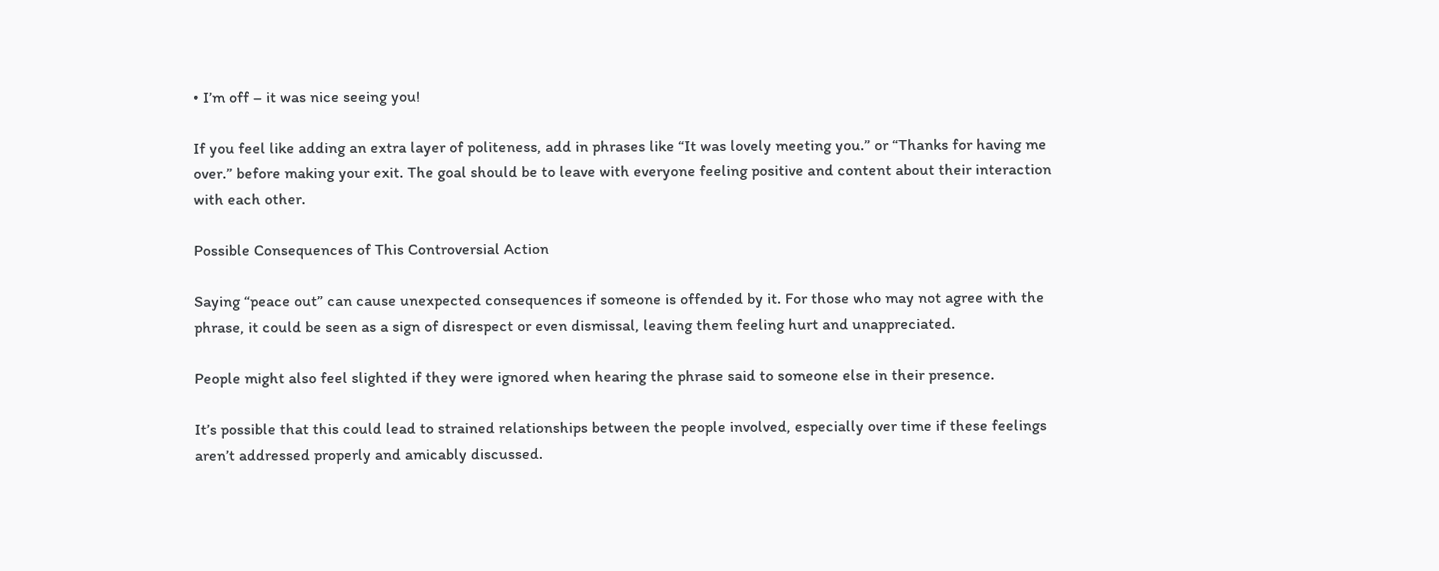• I’m off – it was nice seeing you!

If you feel like adding an extra layer of politeness, add in phrases like “It was lovely meeting you.” or “Thanks for having me over.” before making your exit. The goal should be to leave with everyone feeling positive and content about their interaction with each other.

Possible Consequences of This Controversial Action

Saying “peace out” can cause unexpected consequences if someone is offended by it. For those who may not agree with the phrase, it could be seen as a sign of disrespect or even dismissal, leaving them feeling hurt and unappreciated.

People might also feel slighted if they were ignored when hearing the phrase said to someone else in their presence.

It’s possible that this could lead to strained relationships between the people involved, especially over time if these feelings aren’t addressed properly and amicably discussed.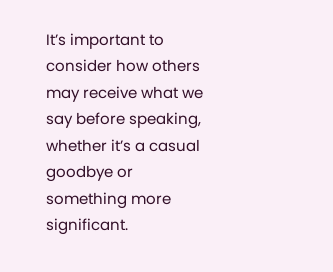It’s important to consider how others may receive what we say before speaking, whether it’s a casual goodbye or something more significant.